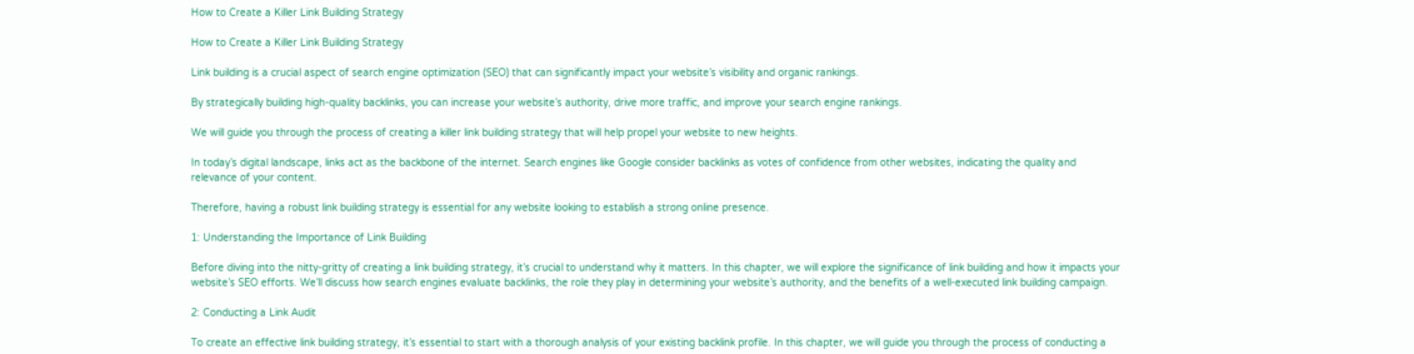How to Create a Killer Link Building Strategy

How to Create a Killer Link Building Strategy

Link building is a crucial aspect of search engine optimization (SEO) that can significantly impact your website’s visibility and organic rankings.

By strategically building high-quality backlinks, you can increase your website’s authority, drive more traffic, and improve your search engine rankings.

We will guide you through the process of creating a killer link building strategy that will help propel your website to new heights.

In today’s digital landscape, links act as the backbone of the internet. Search engines like Google consider backlinks as votes of confidence from other websites, indicating the quality and relevance of your content.

Therefore, having a robust link building strategy is essential for any website looking to establish a strong online presence.

1: Understanding the Importance of Link Building

Before diving into the nitty-gritty of creating a link building strategy, it’s crucial to understand why it matters. In this chapter, we will explore the significance of link building and how it impacts your website’s SEO efforts. We’ll discuss how search engines evaluate backlinks, the role they play in determining your website’s authority, and the benefits of a well-executed link building campaign.

2: Conducting a Link Audit

To create an effective link building strategy, it’s essential to start with a thorough analysis of your existing backlink profile. In this chapter, we will guide you through the process of conducting a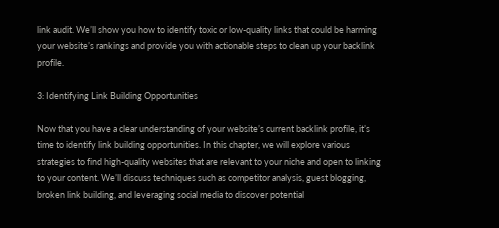link audit. We’ll show you how to identify toxic or low-quality links that could be harming your website’s rankings and provide you with actionable steps to clean up your backlink profile.

3: Identifying Link Building Opportunities

Now that you have a clear understanding of your website’s current backlink profile, it’s time to identify link building opportunities. In this chapter, we will explore various strategies to find high-quality websites that are relevant to your niche and open to linking to your content. We’ll discuss techniques such as competitor analysis, guest blogging, broken link building, and leveraging social media to discover potential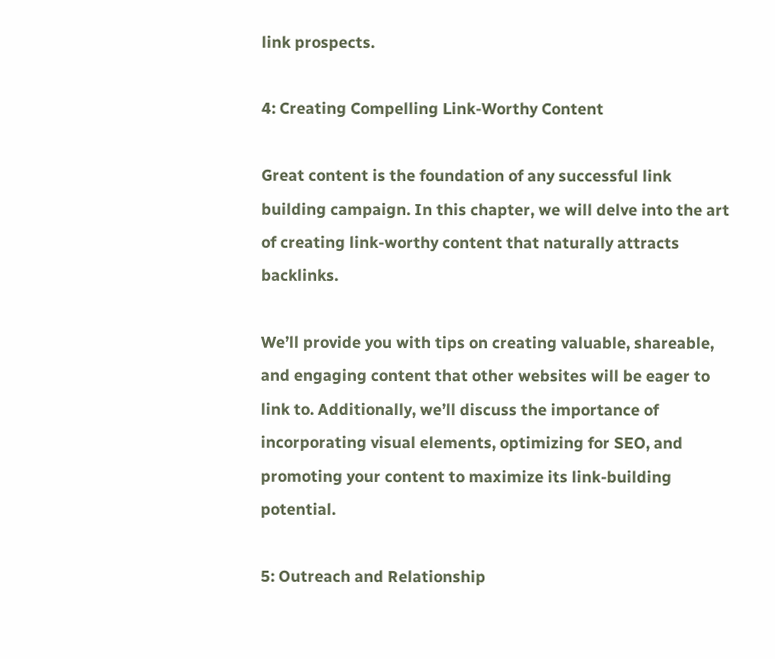link prospects.

4: Creating Compelling Link-Worthy Content

Great content is the foundation of any successful link building campaign. In this chapter, we will delve into the art of creating link-worthy content that naturally attracts backlinks.

We’ll provide you with tips on creating valuable, shareable, and engaging content that other websites will be eager to link to. Additionally, we’ll discuss the importance of incorporating visual elements, optimizing for SEO, and promoting your content to maximize its link-building potential.

5: Outreach and Relationship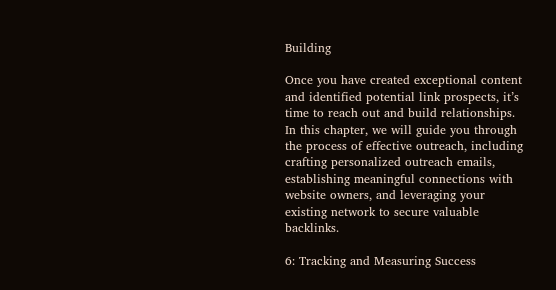Building

Once you have created exceptional content and identified potential link prospects, it’s time to reach out and build relationships. In this chapter, we will guide you through the process of effective outreach, including crafting personalized outreach emails, establishing meaningful connections with website owners, and leveraging your existing network to secure valuable backlinks.

6: Tracking and Measuring Success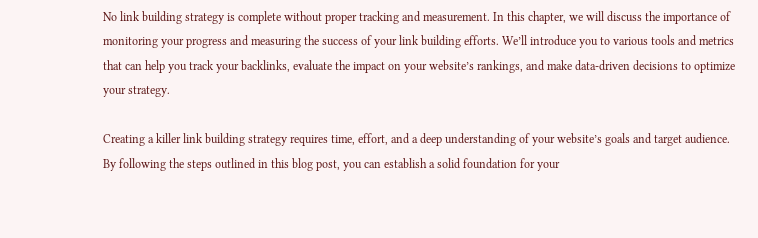No link building strategy is complete without proper tracking and measurement. In this chapter, we will discuss the importance of monitoring your progress and measuring the success of your link building efforts. We’ll introduce you to various tools and metrics that can help you track your backlinks, evaluate the impact on your website’s rankings, and make data-driven decisions to optimize your strategy.

Creating a killer link building strategy requires time, effort, and a deep understanding of your website’s goals and target audience. By following the steps outlined in this blog post, you can establish a solid foundation for your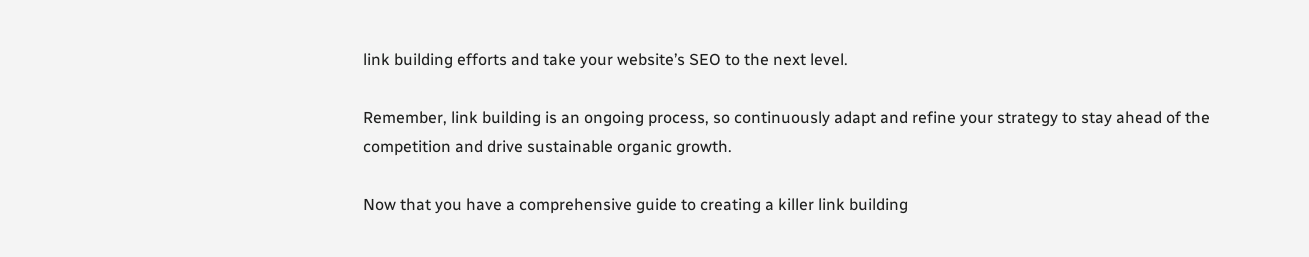link building efforts and take your website’s SEO to the next level.

Remember, link building is an ongoing process, so continuously adapt and refine your strategy to stay ahead of the competition and drive sustainable organic growth.

Now that you have a comprehensive guide to creating a killer link building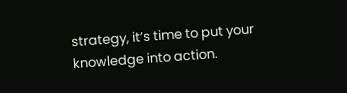strategy, it’s time to put your knowledge into action.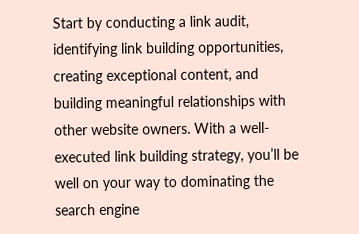Start by conducting a link audit, identifying link building opportunities, creating exceptional content, and building meaningful relationships with other website owners. With a well-executed link building strategy, you’ll be well on your way to dominating the search engine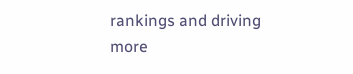rankings and driving more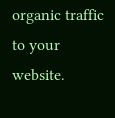organic traffic to your website.